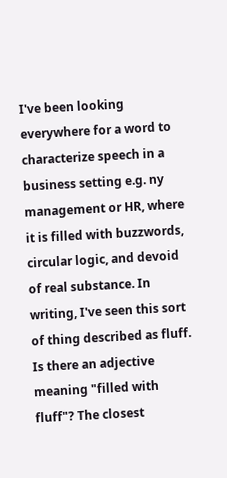I've been looking everywhere for a word to characterize speech in a business setting e.g. ny management or HR, where it is filled with buzzwords, circular logic, and devoid of real substance. In writing, I've seen this sort of thing described as fluff. Is there an adjective meaning "filled with fluff"? The closest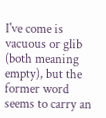I've come is vacuous or glib (both meaning empty), but the former word seems to carry an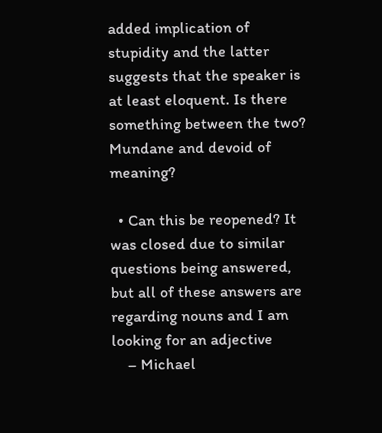added implication of stupidity and the latter suggests that the speaker is at least eloquent. Is there something between the two? Mundane and devoid of meaning?

  • Can this be reopened? It was closed due to similar questions being answered, but all of these answers are regarding nouns and I am looking for an adjective
    – Michael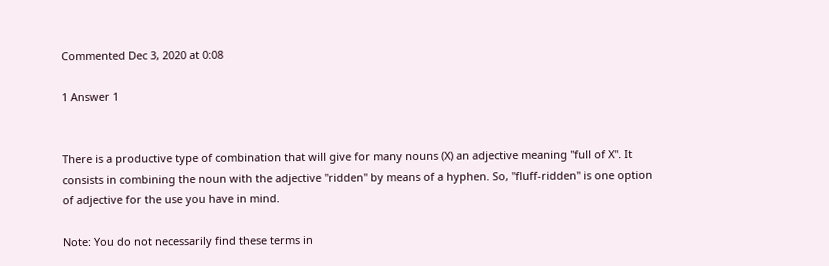Commented Dec 3, 2020 at 0:08

1 Answer 1


There is a productive type of combination that will give for many nouns (X) an adjective meaning "full of X". It consists in combining the noun with the adjective "ridden" by means of a hyphen. So, "fluff-ridden" is one option of adjective for the use you have in mind.

Note: You do not necessarily find these terms in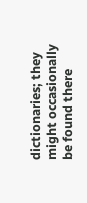dictionaries; they might occasionally be found there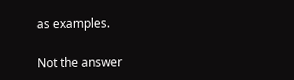as examples.

Not the answer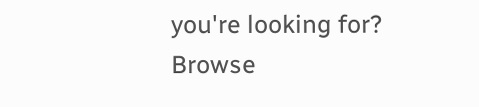you're looking for? Browse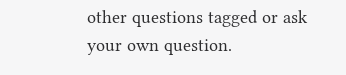other questions tagged or ask your own question.